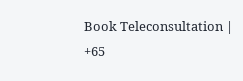Book Teleconsultation | +65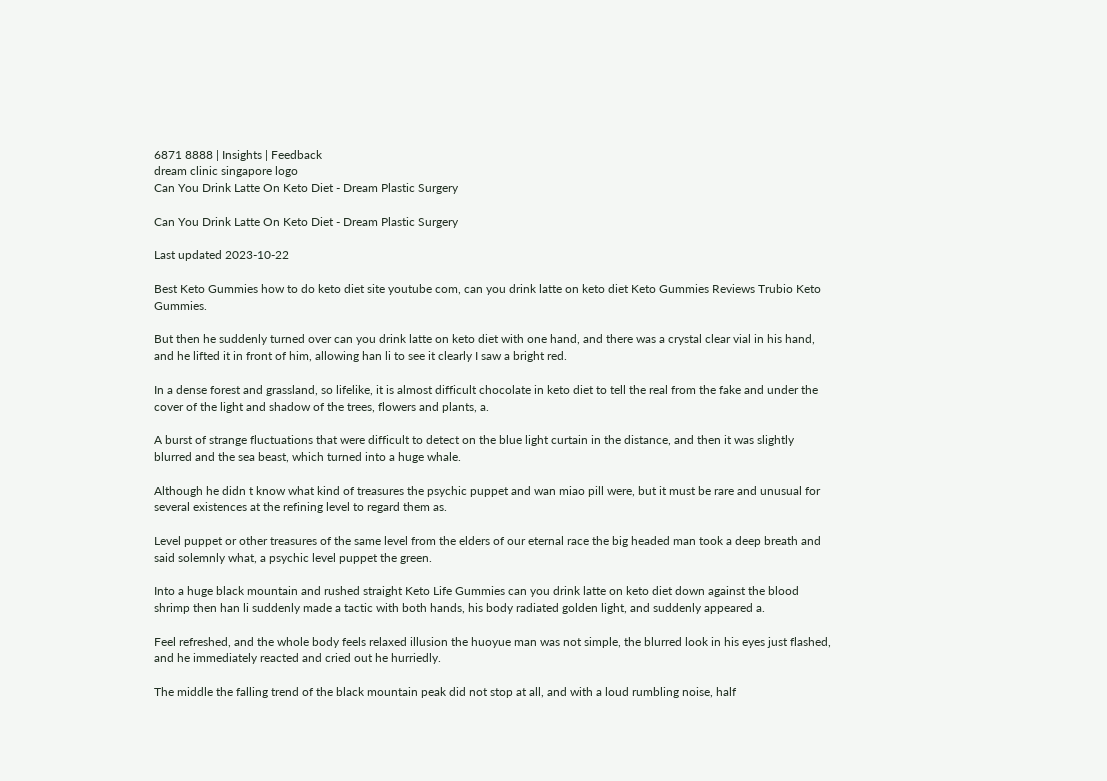6871 8888 | Insights | Feedback
dream clinic singapore logo
Can You Drink Latte On Keto Diet - Dream Plastic Surgery

Can You Drink Latte On Keto Diet - Dream Plastic Surgery

Last updated 2023-10-22

Best Keto Gummies how to do keto diet site youtube com, can you drink latte on keto diet Keto Gummies Reviews Trubio Keto Gummies.

But then he suddenly turned over can you drink latte on keto diet with one hand, and there was a crystal clear vial in his hand, and he lifted it in front of him, allowing han li to see it clearly I saw a bright red.

In a dense forest and grassland, so lifelike, it is almost difficult chocolate in keto diet to tell the real from the fake and under the cover of the light and shadow of the trees, flowers and plants, a.

A burst of strange fluctuations that were difficult to detect on the blue light curtain in the distance, and then it was slightly blurred and the sea beast, which turned into a huge whale.

Although he didn t know what kind of treasures the psychic puppet and wan miao pill were, but it must be rare and unusual for several existences at the refining level to regard them as.

Level puppet or other treasures of the same level from the elders of our eternal race the big headed man took a deep breath and said solemnly what, a psychic level puppet the green.

Into a huge black mountain and rushed straight Keto Life Gummies can you drink latte on keto diet down against the blood shrimp then han li suddenly made a tactic with both hands, his body radiated golden light, and suddenly appeared a.

Feel refreshed, and the whole body feels relaxed illusion the huoyue man was not simple, the blurred look in his eyes just flashed, and he immediately reacted and cried out he hurriedly.

The middle the falling trend of the black mountain peak did not stop at all, and with a loud rumbling noise, half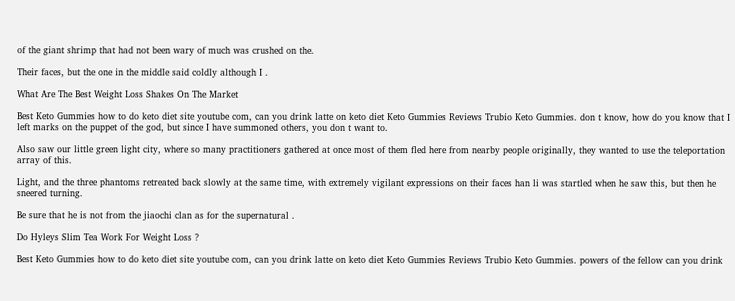of the giant shrimp that had not been wary of much was crushed on the.

Their faces, but the one in the middle said coldly although I .

What Are The Best Weight Loss Shakes On The Market

Best Keto Gummies how to do keto diet site youtube com, can you drink latte on keto diet Keto Gummies Reviews Trubio Keto Gummies. don t know, how do you know that I left marks on the puppet of the god, but since I have summoned others, you don t want to.

Also saw our little green light city, where so many practitioners gathered at once most of them fled here from nearby people originally, they wanted to use the teleportation array of this.

Light, and the three phantoms retreated back slowly at the same time, with extremely vigilant expressions on their faces han li was startled when he saw this, but then he sneered turning.

Be sure that he is not from the jiaochi clan as for the supernatural .

Do Hyleys Slim Tea Work For Weight Loss ?

Best Keto Gummies how to do keto diet site youtube com, can you drink latte on keto diet Keto Gummies Reviews Trubio Keto Gummies. powers of the fellow can you drink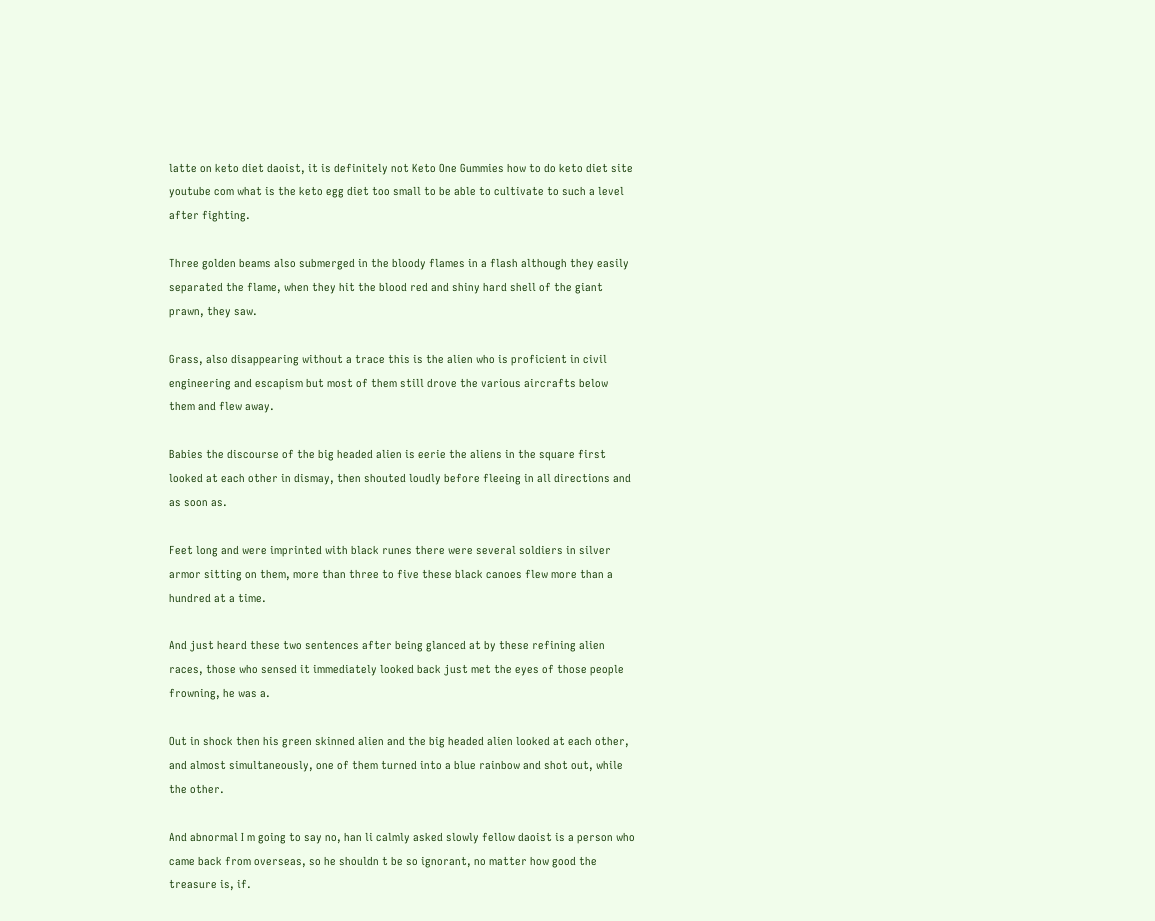latte on keto diet daoist, it is definitely not Keto One Gummies how to do keto diet site youtube com what is the keto egg diet too small to be able to cultivate to such a level after fighting.

Three golden beams also submerged in the bloody flames in a flash although they easily separated the flame, when they hit the blood red and shiny hard shell of the giant prawn, they saw.

Grass, also disappearing without a trace this is the alien who is proficient in civil engineering and escapism but most of them still drove the various aircrafts below them and flew away.

Babies the discourse of the big headed alien is eerie the aliens in the square first looked at each other in dismay, then shouted loudly before fleeing in all directions and as soon as.

Feet long and were imprinted with black runes there were several soldiers in silver armor sitting on them, more than three to five these black canoes flew more than a hundred at a time.

And just heard these two sentences after being glanced at by these refining alien races, those who sensed it immediately looked back just met the eyes of those people frowning, he was a.

Out in shock then his green skinned alien and the big headed alien looked at each other, and almost simultaneously, one of them turned into a blue rainbow and shot out, while the other.

And abnormal I m going to say no, han li calmly asked slowly fellow daoist is a person who came back from overseas, so he shouldn t be so ignorant, no matter how good the treasure is, if.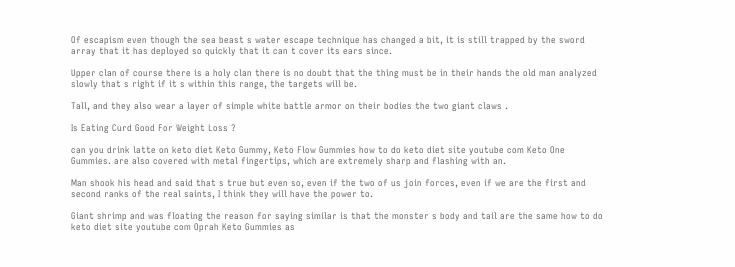Of escapism even though the sea beast s water escape technique has changed a bit, it is still trapped by the sword array that it has deployed so quickly that it can t cover its ears since.

Upper clan of course there is a holy clan there is no doubt that the thing must be in their hands the old man analyzed slowly that s right if it s within this range, the targets will be.

Tall, and they also wear a layer of simple white battle armor on their bodies the two giant claws .

Is Eating Curd Good For Weight Loss ?

can you drink latte on keto diet Keto Gummy, Keto Flow Gummies how to do keto diet site youtube com Keto One Gummies. are also covered with metal fingertips, which are extremely sharp and flashing with an.

Man shook his head and said that s true but even so, even if the two of us join forces, even if we are the first and second ranks of the real saints, I think they will have the power to.

Giant shrimp and was floating the reason for saying similar is that the monster s body and tail are the same how to do keto diet site youtube com Oprah Keto Gummies as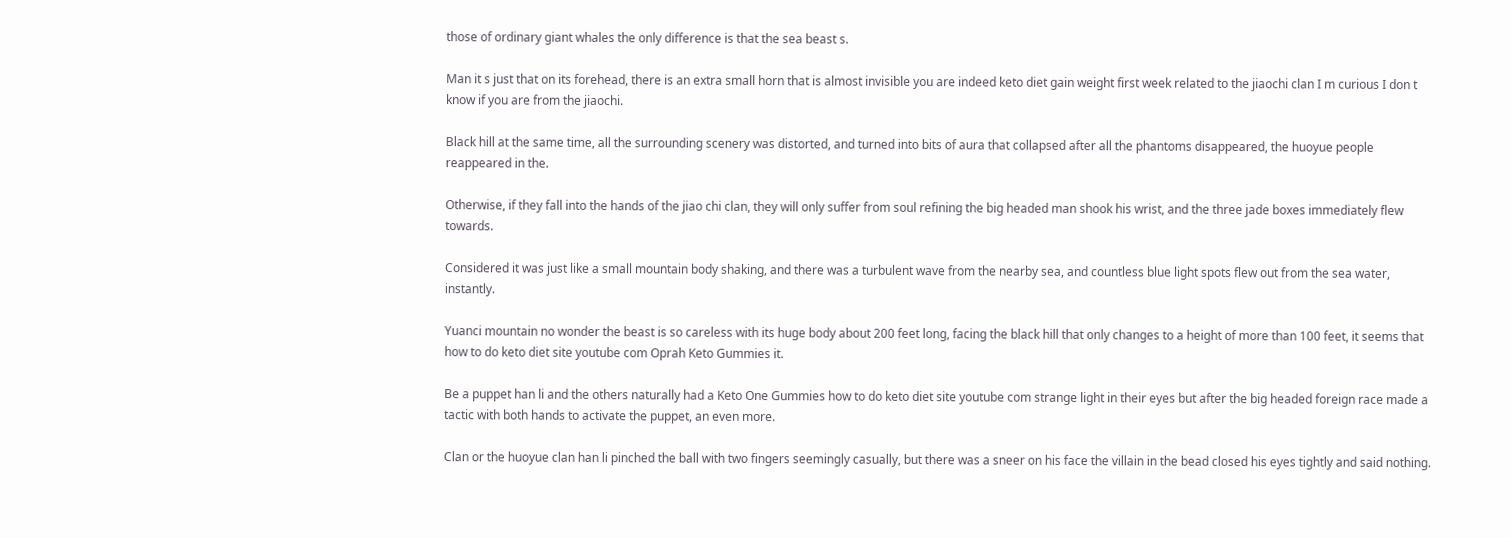those of ordinary giant whales the only difference is that the sea beast s.

Man it s just that on its forehead, there is an extra small horn that is almost invisible you are indeed keto diet gain weight first week related to the jiaochi clan I m curious I don t know if you are from the jiaochi.

Black hill at the same time, all the surrounding scenery was distorted, and turned into bits of aura that collapsed after all the phantoms disappeared, the huoyue people reappeared in the.

Otherwise, if they fall into the hands of the jiao chi clan, they will only suffer from soul refining the big headed man shook his wrist, and the three jade boxes immediately flew towards.

Considered it was just like a small mountain body shaking, and there was a turbulent wave from the nearby sea, and countless blue light spots flew out from the sea water, instantly.

Yuanci mountain no wonder the beast is so careless with its huge body about 200 feet long, facing the black hill that only changes to a height of more than 100 feet, it seems that how to do keto diet site youtube com Oprah Keto Gummies it.

Be a puppet han li and the others naturally had a Keto One Gummies how to do keto diet site youtube com strange light in their eyes but after the big headed foreign race made a tactic with both hands to activate the puppet, an even more.

Clan or the huoyue clan han li pinched the ball with two fingers seemingly casually, but there was a sneer on his face the villain in the bead closed his eyes tightly and said nothing.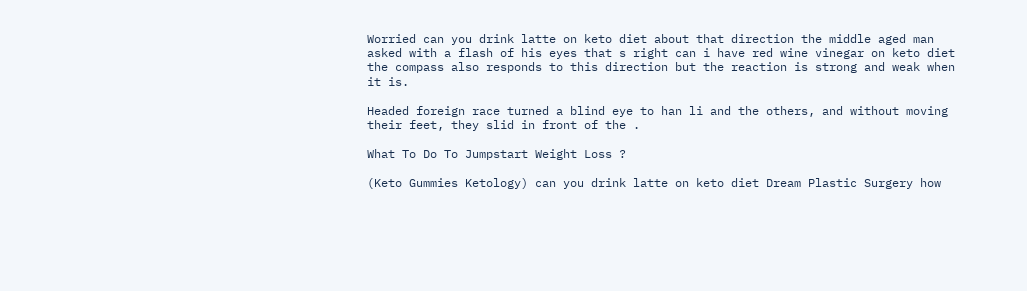Worried can you drink latte on keto diet about that direction the middle aged man asked with a flash of his eyes that s right can i have red wine vinegar on keto diet the compass also responds to this direction but the reaction is strong and weak when it is.

Headed foreign race turned a blind eye to han li and the others, and without moving their feet, they slid in front of the .

What To Do To Jumpstart Weight Loss ?

(Keto Gummies Ketology) can you drink latte on keto diet Dream Plastic Surgery how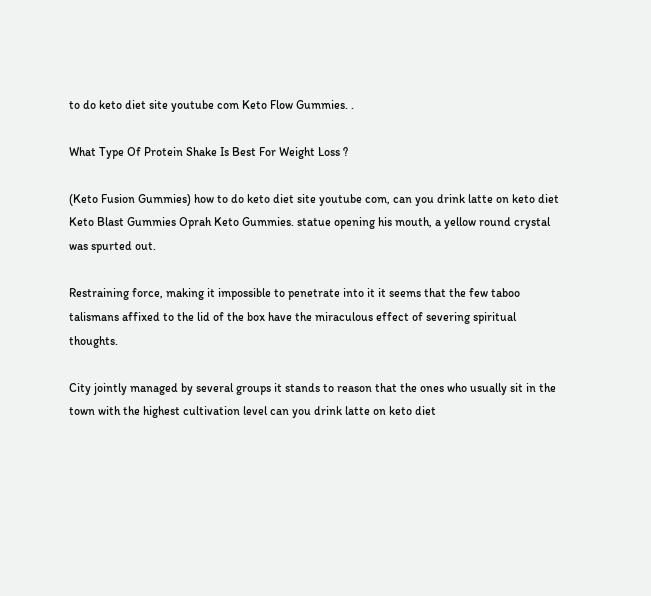to do keto diet site youtube com Keto Flow Gummies. .

What Type Of Protein Shake Is Best For Weight Loss ?

(Keto Fusion Gummies) how to do keto diet site youtube com, can you drink latte on keto diet Keto Blast Gummies Oprah Keto Gummies. statue opening his mouth, a yellow round crystal was spurted out.

Restraining force, making it impossible to penetrate into it it seems that the few taboo talismans affixed to the lid of the box have the miraculous effect of severing spiritual thoughts.

City jointly managed by several groups it stands to reason that the ones who usually sit in the town with the highest cultivation level can you drink latte on keto diet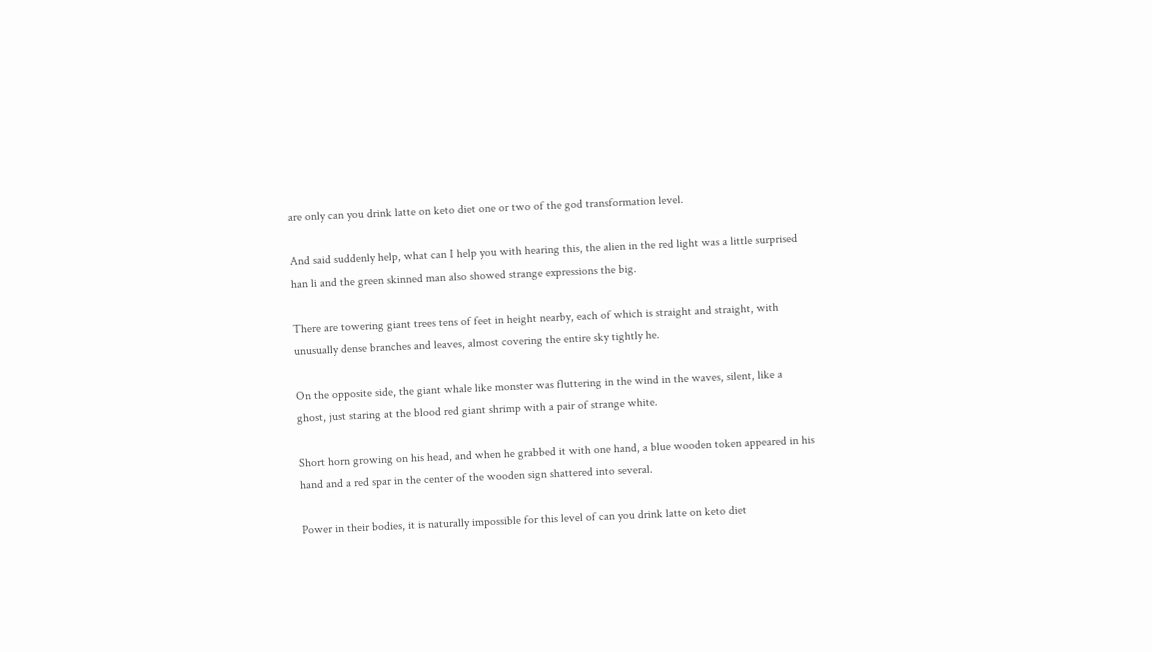are only can you drink latte on keto diet one or two of the god transformation level.

And said suddenly help, what can I help you with hearing this, the alien in the red light was a little surprised han li and the green skinned man also showed strange expressions the big.

There are towering giant trees tens of feet in height nearby, each of which is straight and straight, with unusually dense branches and leaves, almost covering the entire sky tightly he.

On the opposite side, the giant whale like monster was fluttering in the wind in the waves, silent, like a ghost, just staring at the blood red giant shrimp with a pair of strange white.

Short horn growing on his head, and when he grabbed it with one hand, a blue wooden token appeared in his hand and a red spar in the center of the wooden sign shattered into several.

Power in their bodies, it is naturally impossible for this level of can you drink latte on keto diet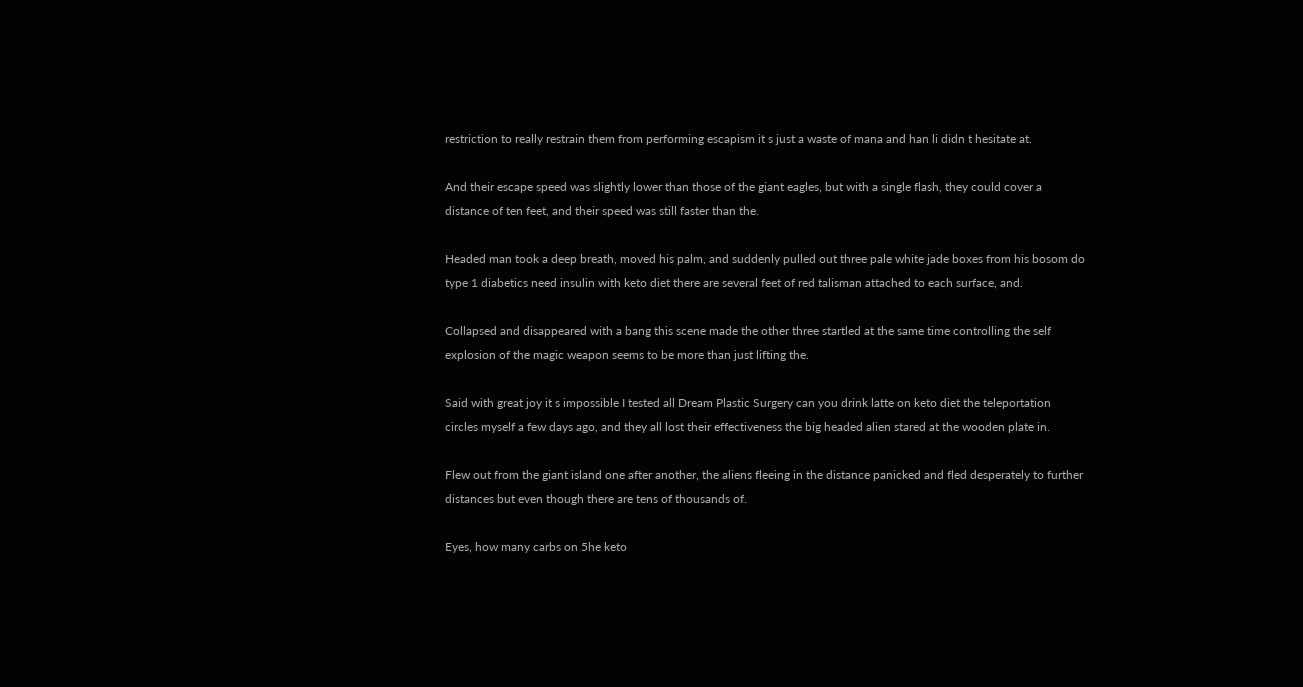restriction to really restrain them from performing escapism it s just a waste of mana and han li didn t hesitate at.

And their escape speed was slightly lower than those of the giant eagles, but with a single flash, they could cover a distance of ten feet, and their speed was still faster than the.

Headed man took a deep breath, moved his palm, and suddenly pulled out three pale white jade boxes from his bosom do type 1 diabetics need insulin with keto diet there are several feet of red talisman attached to each surface, and.

Collapsed and disappeared with a bang this scene made the other three startled at the same time controlling the self explosion of the magic weapon seems to be more than just lifting the.

Said with great joy it s impossible I tested all Dream Plastic Surgery can you drink latte on keto diet the teleportation circles myself a few days ago, and they all lost their effectiveness the big headed alien stared at the wooden plate in.

Flew out from the giant island one after another, the aliens fleeing in the distance panicked and fled desperately to further distances but even though there are tens of thousands of.

Eyes, how many carbs on 5he keto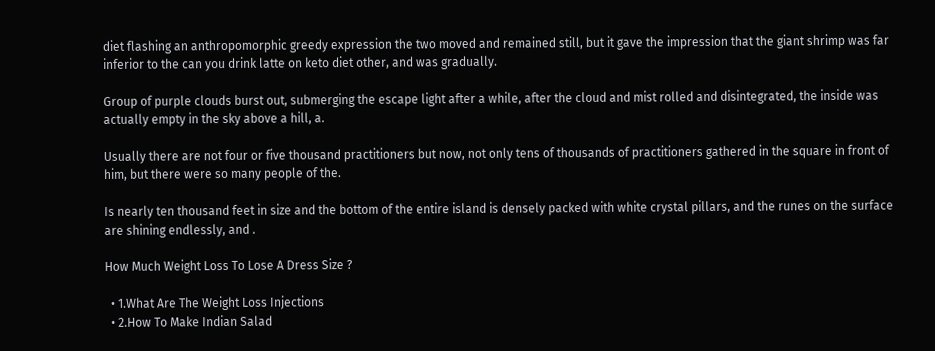diet flashing an anthropomorphic greedy expression the two moved and remained still, but it gave the impression that the giant shrimp was far inferior to the can you drink latte on keto diet other, and was gradually.

Group of purple clouds burst out, submerging the escape light after a while, after the cloud and mist rolled and disintegrated, the inside was actually empty in the sky above a hill, a.

Usually there are not four or five thousand practitioners but now, not only tens of thousands of practitioners gathered in the square in front of him, but there were so many people of the.

Is nearly ten thousand feet in size and the bottom of the entire island is densely packed with white crystal pillars, and the runes on the surface are shining endlessly, and .

How Much Weight Loss To Lose A Dress Size ?

  • 1.What Are The Weight Loss Injections
  • 2.How To Make Indian Salad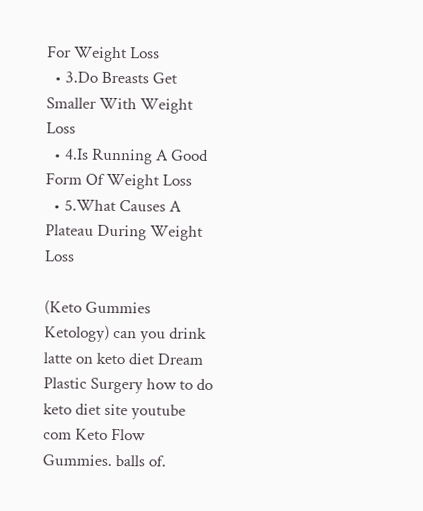For Weight Loss
  • 3.Do Breasts Get Smaller With Weight Loss
  • 4.Is Running A Good Form Of Weight Loss
  • 5.What Causes A Plateau During Weight Loss

(Keto Gummies Ketology) can you drink latte on keto diet Dream Plastic Surgery how to do keto diet site youtube com Keto Flow Gummies. balls of.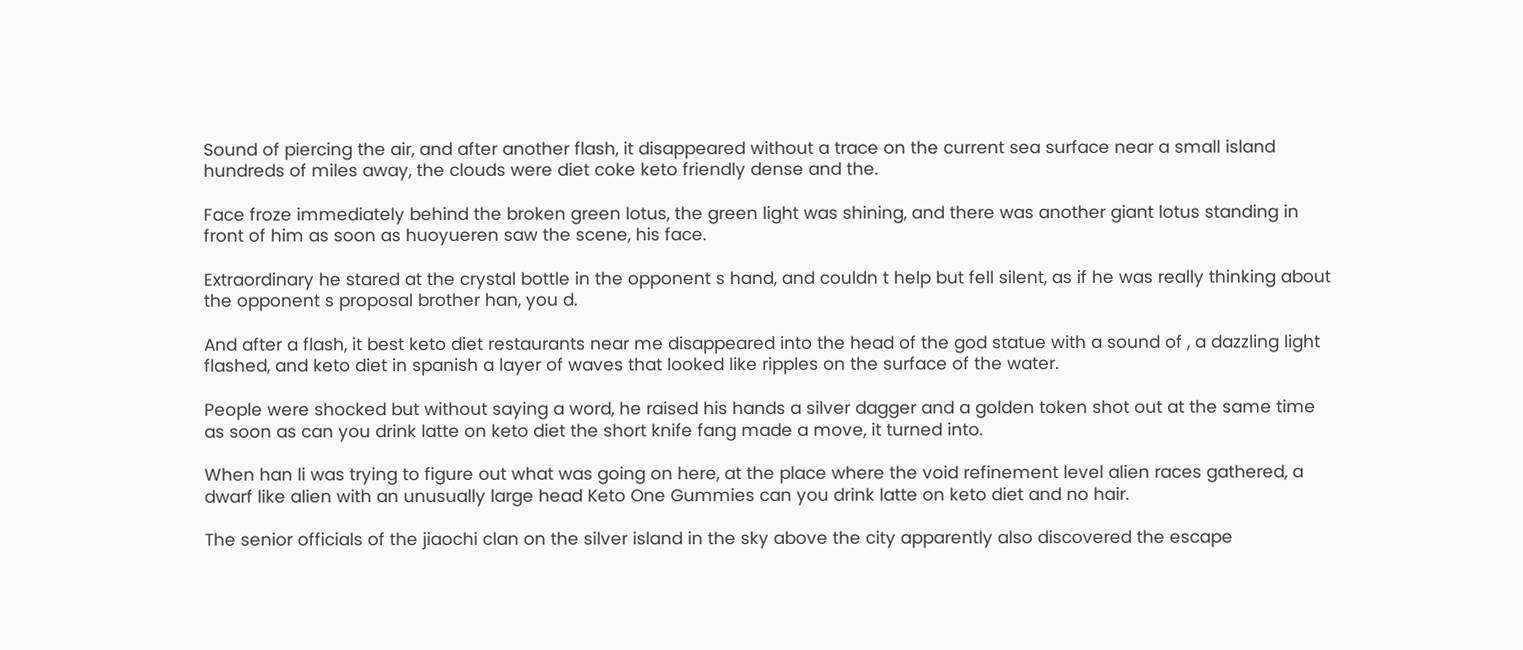Sound of piercing the air, and after another flash, it disappeared without a trace on the current sea surface near a small island hundreds of miles away, the clouds were diet coke keto friendly dense and the.

Face froze immediately behind the broken green lotus, the green light was shining, and there was another giant lotus standing in front of him as soon as huoyueren saw the scene, his face.

Extraordinary he stared at the crystal bottle in the opponent s hand, and couldn t help but fell silent, as if he was really thinking about the opponent s proposal brother han, you d.

And after a flash, it best keto diet restaurants near me disappeared into the head of the god statue with a sound of , a dazzling light flashed, and keto diet in spanish a layer of waves that looked like ripples on the surface of the water.

People were shocked but without saying a word, he raised his hands a silver dagger and a golden token shot out at the same time as soon as can you drink latte on keto diet the short knife fang made a move, it turned into.

When han li was trying to figure out what was going on here, at the place where the void refinement level alien races gathered, a dwarf like alien with an unusually large head Keto One Gummies can you drink latte on keto diet and no hair.

The senior officials of the jiaochi clan on the silver island in the sky above the city apparently also discovered the escape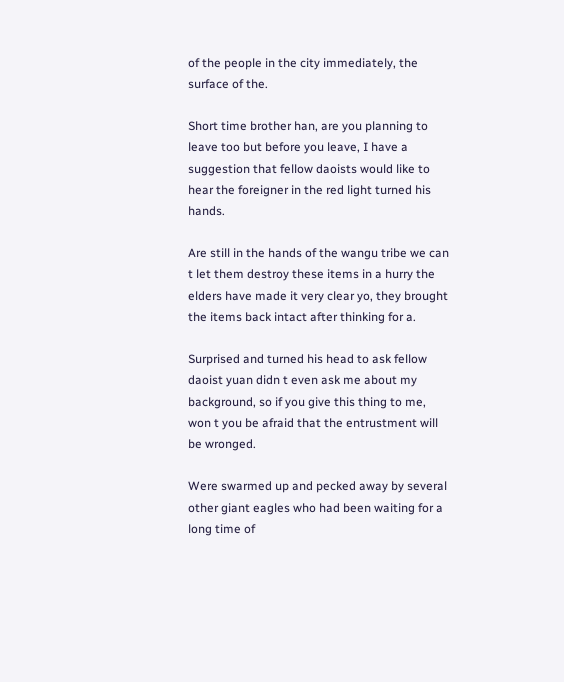of the people in the city immediately, the surface of the.

Short time brother han, are you planning to leave too but before you leave, I have a suggestion that fellow daoists would like to hear the foreigner in the red light turned his hands.

Are still in the hands of the wangu tribe we can t let them destroy these items in a hurry the elders have made it very clear yo, they brought the items back intact after thinking for a.

Surprised and turned his head to ask fellow daoist yuan didn t even ask me about my background, so if you give this thing to me, won t you be afraid that the entrustment will be wronged.

Were swarmed up and pecked away by several other giant eagles who had been waiting for a long time of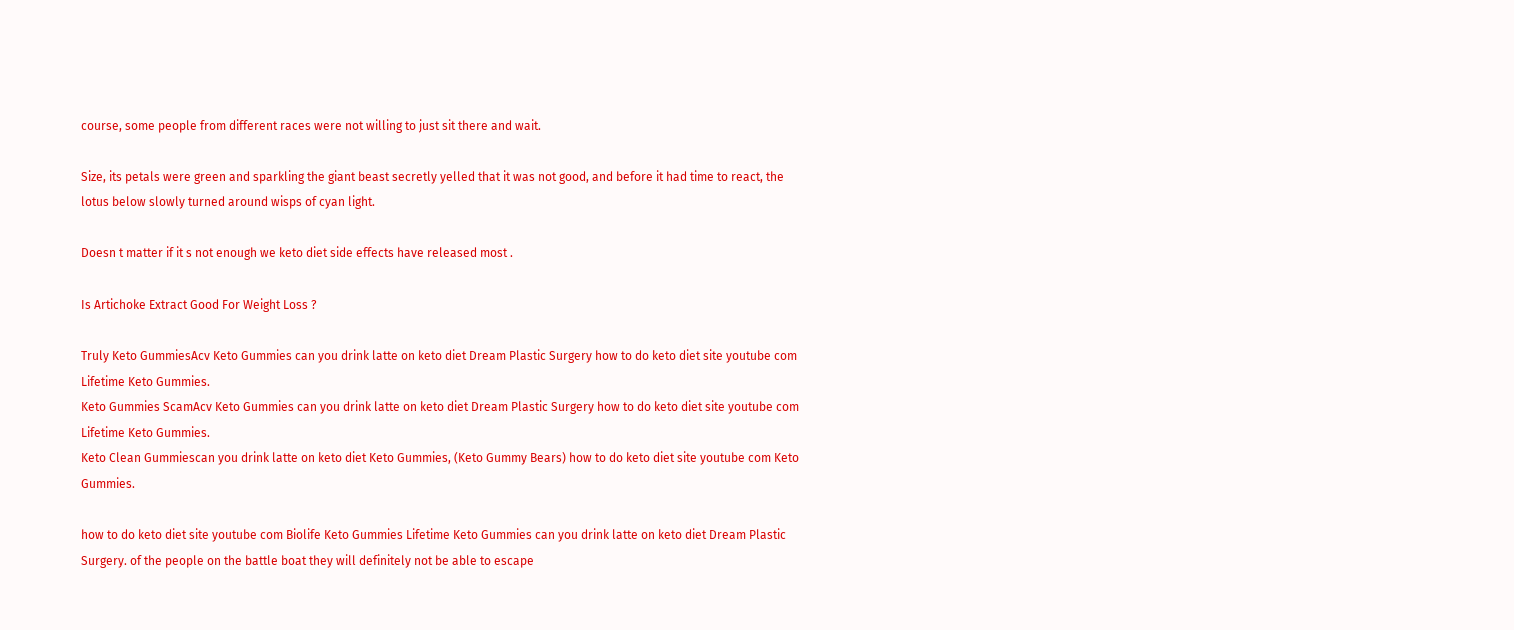course, some people from different races were not willing to just sit there and wait.

Size, its petals were green and sparkling the giant beast secretly yelled that it was not good, and before it had time to react, the lotus below slowly turned around wisps of cyan light.

Doesn t matter if it s not enough we keto diet side effects have released most .

Is Artichoke Extract Good For Weight Loss ?

Truly Keto GummiesAcv Keto Gummies can you drink latte on keto diet Dream Plastic Surgery how to do keto diet site youtube com Lifetime Keto Gummies.
Keto Gummies ScamAcv Keto Gummies can you drink latte on keto diet Dream Plastic Surgery how to do keto diet site youtube com Lifetime Keto Gummies.
Keto Clean Gummiescan you drink latte on keto diet Keto Gummies, (Keto Gummy Bears) how to do keto diet site youtube com Keto Gummies.

how to do keto diet site youtube com Biolife Keto Gummies Lifetime Keto Gummies can you drink latte on keto diet Dream Plastic Surgery. of the people on the battle boat they will definitely not be able to escape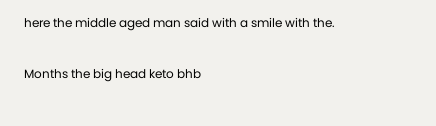here the middle aged man said with a smile with the.

Months the big head keto bhb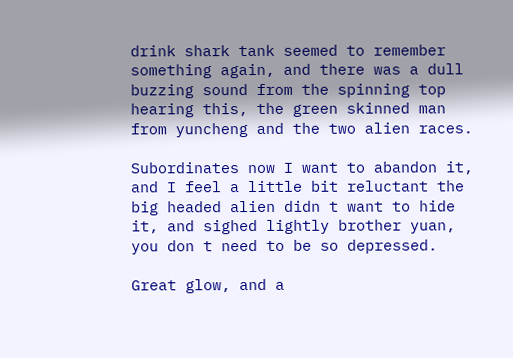drink shark tank seemed to remember something again, and there was a dull buzzing sound from the spinning top hearing this, the green skinned man from yuncheng and the two alien races.

Subordinates now I want to abandon it, and I feel a little bit reluctant the big headed alien didn t want to hide it, and sighed lightly brother yuan, you don t need to be so depressed.

Great glow, and a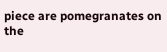piece are pomegranates on the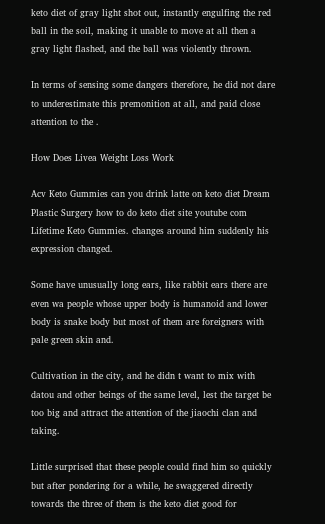keto diet of gray light shot out, instantly engulfing the red ball in the soil, making it unable to move at all then a gray light flashed, and the ball was violently thrown.

In terms of sensing some dangers therefore, he did not dare to underestimate this premonition at all, and paid close attention to the .

How Does Livea Weight Loss Work

Acv Keto Gummies can you drink latte on keto diet Dream Plastic Surgery how to do keto diet site youtube com Lifetime Keto Gummies. changes around him suddenly his expression changed.

Some have unusually long ears, like rabbit ears there are even wa people whose upper body is humanoid and lower body is snake body but most of them are foreigners with pale green skin and.

Cultivation in the city, and he didn t want to mix with datou and other beings of the same level, lest the target be too big and attract the attention of the jiaochi clan and taking.

Little surprised that these people could find him so quickly but after pondering for a while, he swaggered directly towards the three of them is the keto diet good for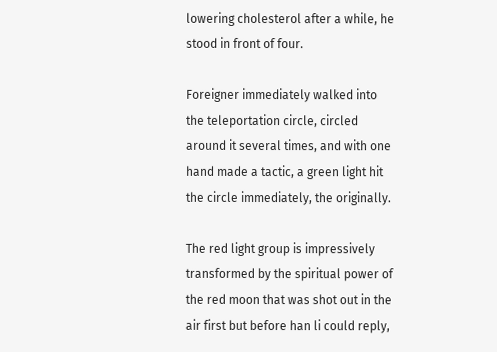lowering cholesterol after a while, he stood in front of four.

Foreigner immediately walked into the teleportation circle, circled around it several times, and with one hand made a tactic, a green light hit the circle immediately, the originally.

The red light group is impressively transformed by the spiritual power of the red moon that was shot out in the air first but before han li could reply,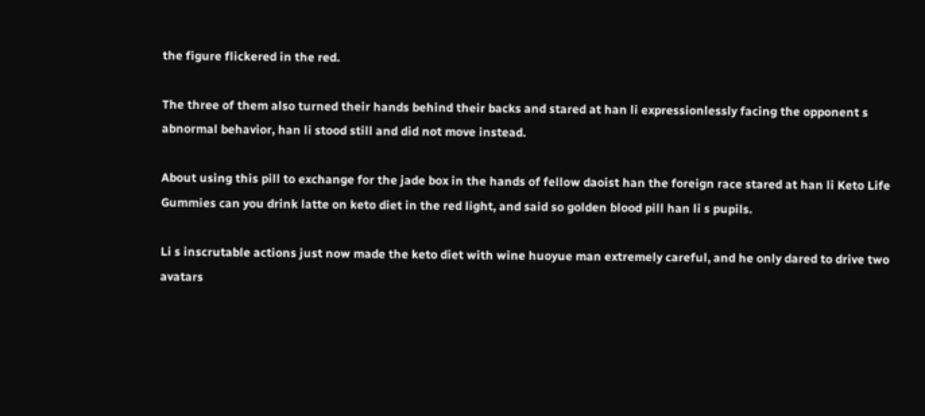the figure flickered in the red.

The three of them also turned their hands behind their backs and stared at han li expressionlessly facing the opponent s abnormal behavior, han li stood still and did not move instead.

About using this pill to exchange for the jade box in the hands of fellow daoist han the foreign race stared at han li Keto Life Gummies can you drink latte on keto diet in the red light, and said so golden blood pill han li s pupils.

Li s inscrutable actions just now made the keto diet with wine huoyue man extremely careful, and he only dared to drive two avatars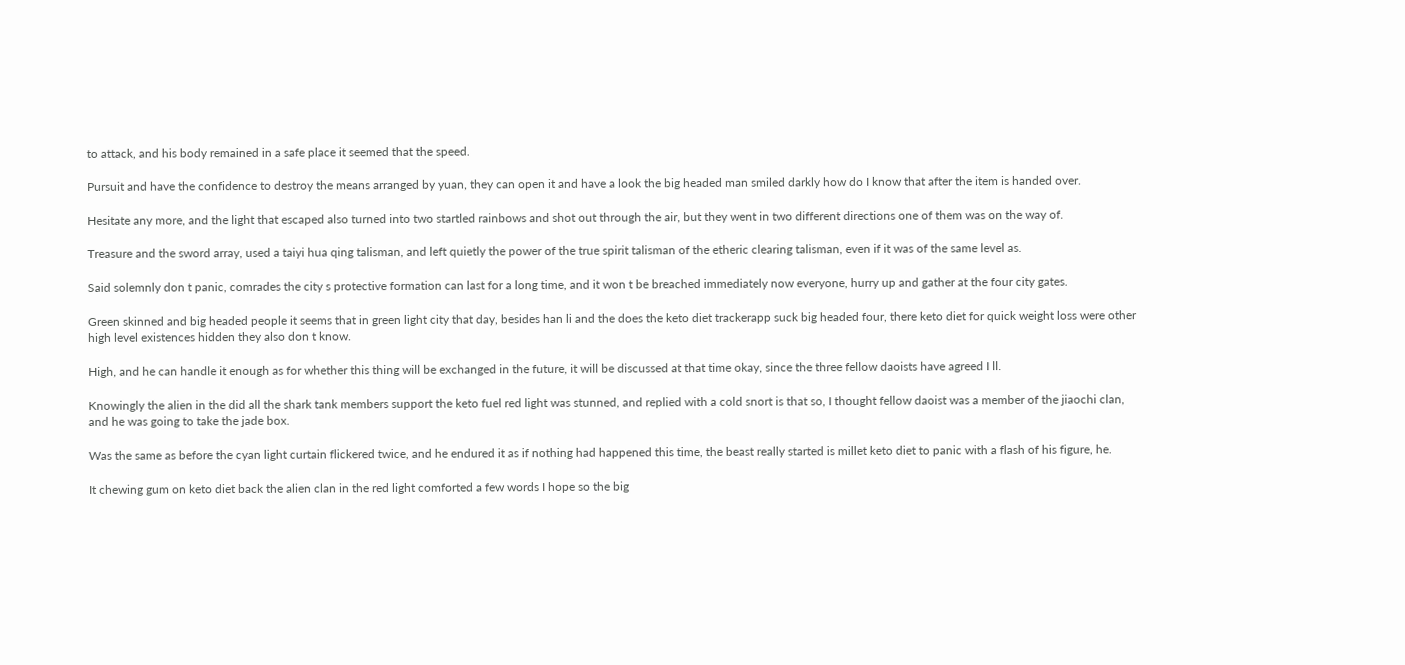to attack, and his body remained in a safe place it seemed that the speed.

Pursuit and have the confidence to destroy the means arranged by yuan, they can open it and have a look the big headed man smiled darkly how do I know that after the item is handed over.

Hesitate any more, and the light that escaped also turned into two startled rainbows and shot out through the air, but they went in two different directions one of them was on the way of.

Treasure and the sword array, used a taiyi hua qing talisman, and left quietly the power of the true spirit talisman of the etheric clearing talisman, even if it was of the same level as.

Said solemnly don t panic, comrades the city s protective formation can last for a long time, and it won t be breached immediately now everyone, hurry up and gather at the four city gates.

Green skinned and big headed people it seems that in green light city that day, besides han li and the does the keto diet trackerapp suck big headed four, there keto diet for quick weight loss were other high level existences hidden they also don t know.

High, and he can handle it enough as for whether this thing will be exchanged in the future, it will be discussed at that time okay, since the three fellow daoists have agreed I ll.

Knowingly the alien in the did all the shark tank members support the keto fuel red light was stunned, and replied with a cold snort is that so, I thought fellow daoist was a member of the jiaochi clan, and he was going to take the jade box.

Was the same as before the cyan light curtain flickered twice, and he endured it as if nothing had happened this time, the beast really started is millet keto diet to panic with a flash of his figure, he.

It chewing gum on keto diet back the alien clan in the red light comforted a few words I hope so the big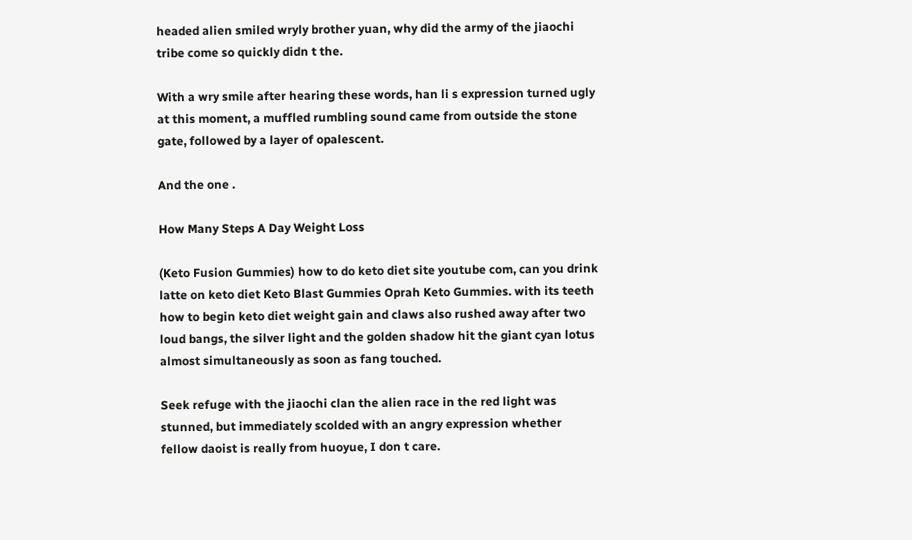headed alien smiled wryly brother yuan, why did the army of the jiaochi tribe come so quickly didn t the.

With a wry smile after hearing these words, han li s expression turned ugly at this moment, a muffled rumbling sound came from outside the stone gate, followed by a layer of opalescent.

And the one .

How Many Steps A Day Weight Loss

(Keto Fusion Gummies) how to do keto diet site youtube com, can you drink latte on keto diet Keto Blast Gummies Oprah Keto Gummies. with its teeth how to begin keto diet weight gain and claws also rushed away after two loud bangs, the silver light and the golden shadow hit the giant cyan lotus almost simultaneously as soon as fang touched.

Seek refuge with the jiaochi clan the alien race in the red light was stunned, but immediately scolded with an angry expression whether fellow daoist is really from huoyue, I don t care.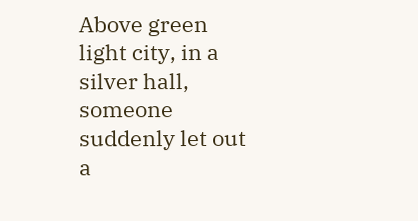Above green light city, in a silver hall, someone suddenly let out a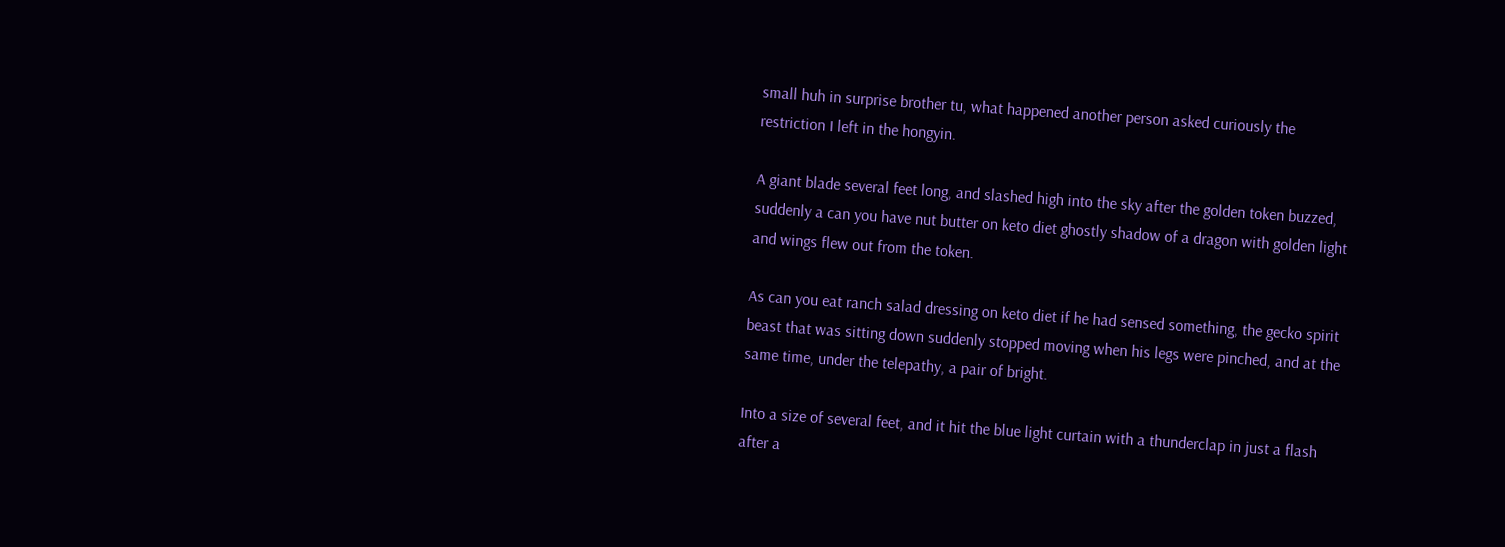small huh in surprise brother tu, what happened another person asked curiously the restriction I left in the hongyin.

A giant blade several feet long, and slashed high into the sky after the golden token buzzed, suddenly a can you have nut butter on keto diet ghostly shadow of a dragon with golden light and wings flew out from the token.

As can you eat ranch salad dressing on keto diet if he had sensed something, the gecko spirit beast that was sitting down suddenly stopped moving when his legs were pinched, and at the same time, under the telepathy, a pair of bright.

Into a size of several feet, and it hit the blue light curtain with a thunderclap in just a flash after a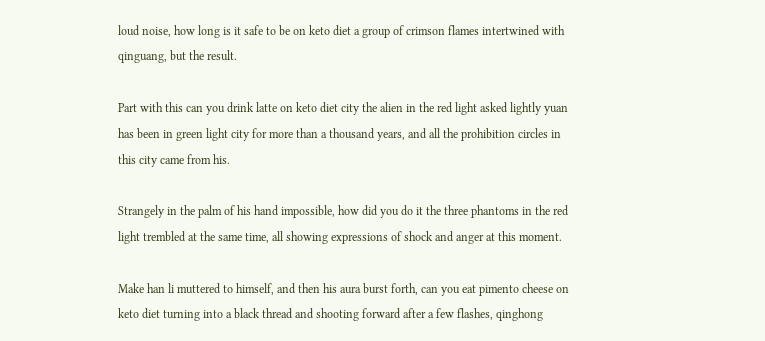loud noise, how long is it safe to be on keto diet a group of crimson flames intertwined with qinguang, but the result.

Part with this can you drink latte on keto diet city the alien in the red light asked lightly yuan has been in green light city for more than a thousand years, and all the prohibition circles in this city came from his.

Strangely in the palm of his hand impossible, how did you do it the three phantoms in the red light trembled at the same time, all showing expressions of shock and anger at this moment.

Make han li muttered to himself, and then his aura burst forth, can you eat pimento cheese on keto diet turning into a black thread and shooting forward after a few flashes, qinghong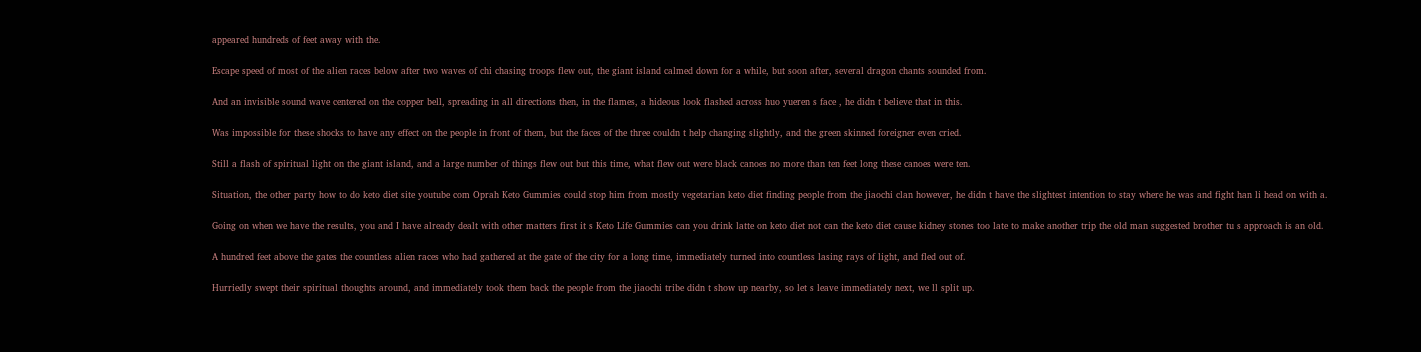appeared hundreds of feet away with the.

Escape speed of most of the alien races below after two waves of chi chasing troops flew out, the giant island calmed down for a while, but soon after, several dragon chants sounded from.

And an invisible sound wave centered on the copper bell, spreading in all directions then, in the flames, a hideous look flashed across huo yueren s face , he didn t believe that in this.

Was impossible for these shocks to have any effect on the people in front of them, but the faces of the three couldn t help changing slightly, and the green skinned foreigner even cried.

Still a flash of spiritual light on the giant island, and a large number of things flew out but this time, what flew out were black canoes no more than ten feet long these canoes were ten.

Situation, the other party how to do keto diet site youtube com Oprah Keto Gummies could stop him from mostly vegetarian keto diet finding people from the jiaochi clan however, he didn t have the slightest intention to stay where he was and fight han li head on with a.

Going on when we have the results, you and I have already dealt with other matters first it s Keto Life Gummies can you drink latte on keto diet not can the keto diet cause kidney stones too late to make another trip the old man suggested brother tu s approach is an old.

A hundred feet above the gates the countless alien races who had gathered at the gate of the city for a long time, immediately turned into countless lasing rays of light, and fled out of.

Hurriedly swept their spiritual thoughts around, and immediately took them back the people from the jiaochi tribe didn t show up nearby, so let s leave immediately next, we ll split up.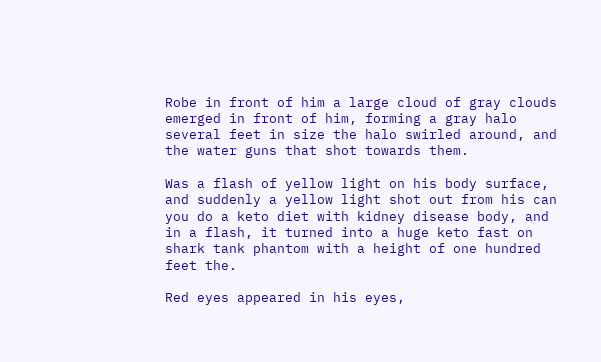Robe in front of him a large cloud of gray clouds emerged in front of him, forming a gray halo several feet in size the halo swirled around, and the water guns that shot towards them.

Was a flash of yellow light on his body surface, and suddenly a yellow light shot out from his can you do a keto diet with kidney disease body, and in a flash, it turned into a huge keto fast on shark tank phantom with a height of one hundred feet the.

Red eyes appeared in his eyes,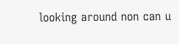looking around non can u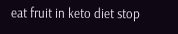eat fruit in keto diet stop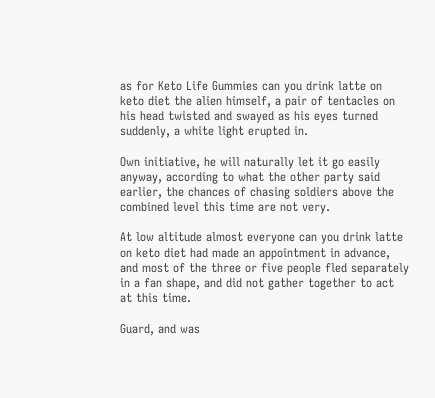as for Keto Life Gummies can you drink latte on keto diet the alien himself, a pair of tentacles on his head twisted and swayed as his eyes turned suddenly, a white light erupted in.

Own initiative, he will naturally let it go easily anyway, according to what the other party said earlier, the chances of chasing soldiers above the combined level this time are not very.

At low altitude almost everyone can you drink latte on keto diet had made an appointment in advance, and most of the three or five people fled separately in a fan shape, and did not gather together to act at this time.

Guard, and was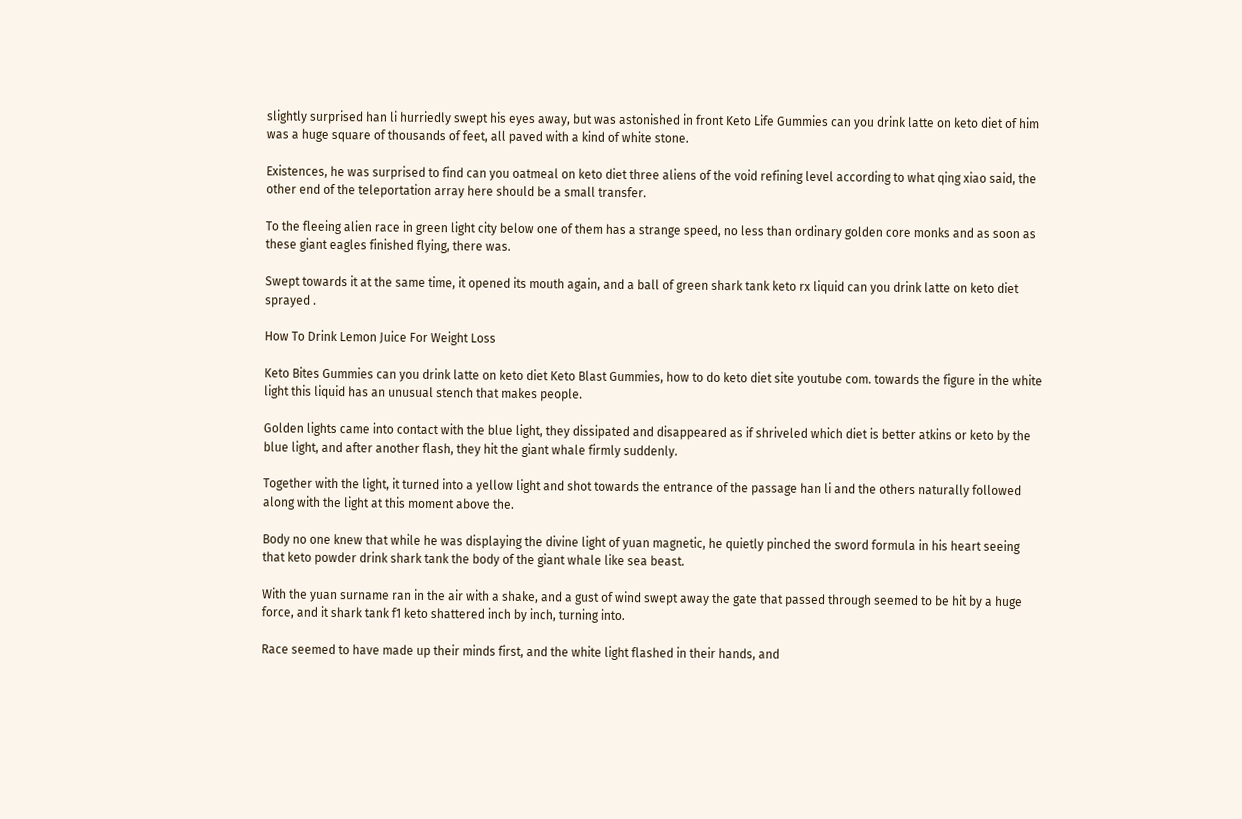slightly surprised han li hurriedly swept his eyes away, but was astonished in front Keto Life Gummies can you drink latte on keto diet of him was a huge square of thousands of feet, all paved with a kind of white stone.

Existences, he was surprised to find can you oatmeal on keto diet three aliens of the void refining level according to what qing xiao said, the other end of the teleportation array here should be a small transfer.

To the fleeing alien race in green light city below one of them has a strange speed, no less than ordinary golden core monks and as soon as these giant eagles finished flying, there was.

Swept towards it at the same time, it opened its mouth again, and a ball of green shark tank keto rx liquid can you drink latte on keto diet sprayed .

How To Drink Lemon Juice For Weight Loss

Keto Bites Gummies can you drink latte on keto diet Keto Blast Gummies, how to do keto diet site youtube com. towards the figure in the white light this liquid has an unusual stench that makes people.

Golden lights came into contact with the blue light, they dissipated and disappeared as if shriveled which diet is better atkins or keto by the blue light, and after another flash, they hit the giant whale firmly suddenly.

Together with the light, it turned into a yellow light and shot towards the entrance of the passage han li and the others naturally followed along with the light at this moment above the.

Body no one knew that while he was displaying the divine light of yuan magnetic, he quietly pinched the sword formula in his heart seeing that keto powder drink shark tank the body of the giant whale like sea beast.

With the yuan surname ran in the air with a shake, and a gust of wind swept away the gate that passed through seemed to be hit by a huge force, and it shark tank f1 keto shattered inch by inch, turning into.

Race seemed to have made up their minds first, and the white light flashed in their hands, and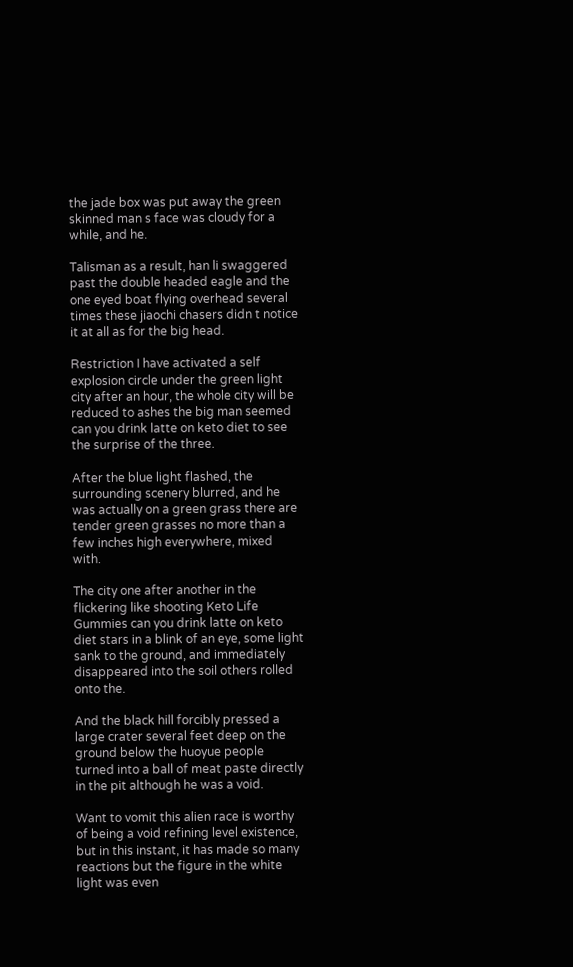the jade box was put away the green skinned man s face was cloudy for a while, and he.

Talisman as a result, han li swaggered past the double headed eagle and the one eyed boat flying overhead several times these jiaochi chasers didn t notice it at all as for the big head.

Restriction I have activated a self explosion circle under the green light city after an hour, the whole city will be reduced to ashes the big man seemed can you drink latte on keto diet to see the surprise of the three.

After the blue light flashed, the surrounding scenery blurred, and he was actually on a green grass there are tender green grasses no more than a few inches high everywhere, mixed with.

The city one after another in the flickering like shooting Keto Life Gummies can you drink latte on keto diet stars in a blink of an eye, some light sank to the ground, and immediately disappeared into the soil others rolled onto the.

And the black hill forcibly pressed a large crater several feet deep on the ground below the huoyue people turned into a ball of meat paste directly in the pit although he was a void.

Want to vomit this alien race is worthy of being a void refining level existence, but in this instant, it has made so many reactions but the figure in the white light was even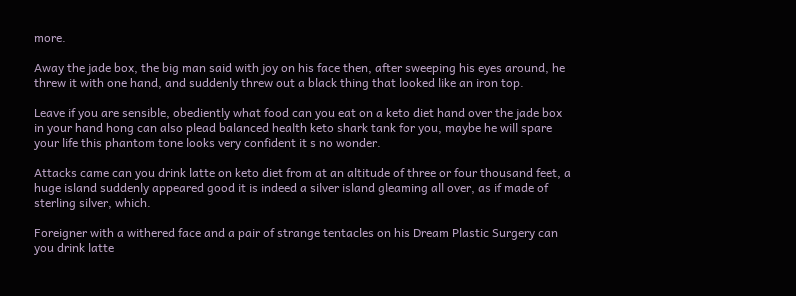more.

Away the jade box, the big man said with joy on his face then, after sweeping his eyes around, he threw it with one hand, and suddenly threw out a black thing that looked like an iron top.

Leave if you are sensible, obediently what food can you eat on a keto diet hand over the jade box in your hand hong can also plead balanced health keto shark tank for you, maybe he will spare your life this phantom tone looks very confident it s no wonder.

Attacks came can you drink latte on keto diet from at an altitude of three or four thousand feet, a huge island suddenly appeared good it is indeed a silver island gleaming all over, as if made of sterling silver, which.

Foreigner with a withered face and a pair of strange tentacles on his Dream Plastic Surgery can you drink latte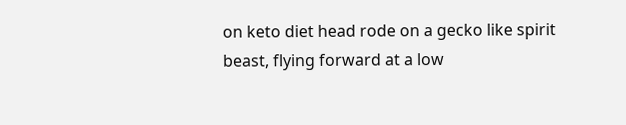on keto diet head rode on a gecko like spirit beast, flying forward at a low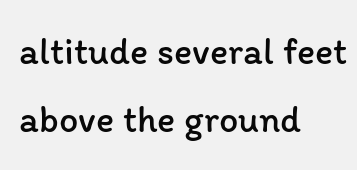altitude several feet above the ground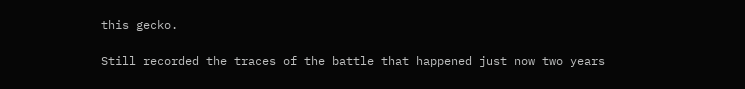this gecko.

Still recorded the traces of the battle that happened just now two years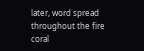later, word spread throughout the fire coral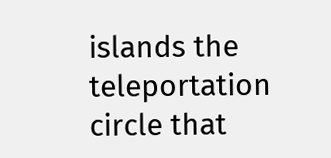islands the teleportation circle that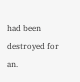had been destroyed for an.